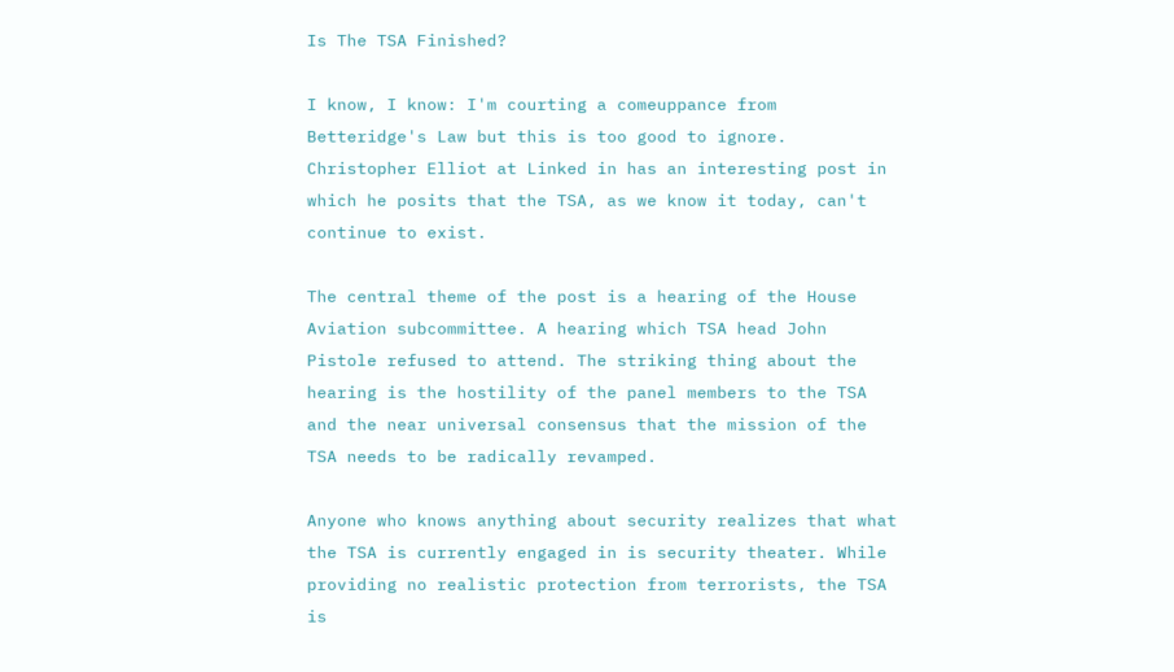Is The TSA Finished?

I know, I know: I'm courting a comeuppance from Betteridge's Law but this is too good to ignore. Christopher Elliot at Linked in has an interesting post in which he posits that the TSA, as we know it today, can't continue to exist.

The central theme of the post is a hearing of the House Aviation subcommittee. A hearing which TSA head John Pistole refused to attend. The striking thing about the hearing is the hostility of the panel members to the TSA and the near universal consensus that the mission of the TSA needs to be radically revamped.

Anyone who knows anything about security realizes that what the TSA is currently engaged in is security theater. While providing no realistic protection from terrorists, the TSA is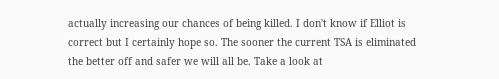actually increasing our chances of being killed. I don't know if Elliot is correct but I certainly hope so. The sooner the current TSA is eliminated the better off and safer we will all be. Take a look at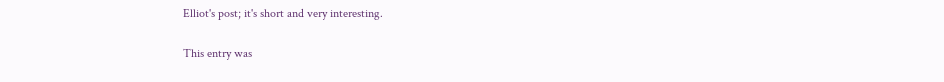Elliot's post; it's short and very interesting.

This entry was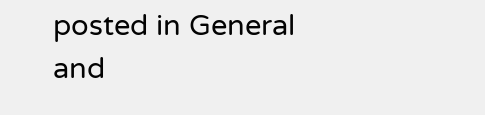posted in General and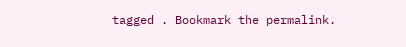tagged . Bookmark the permalink.